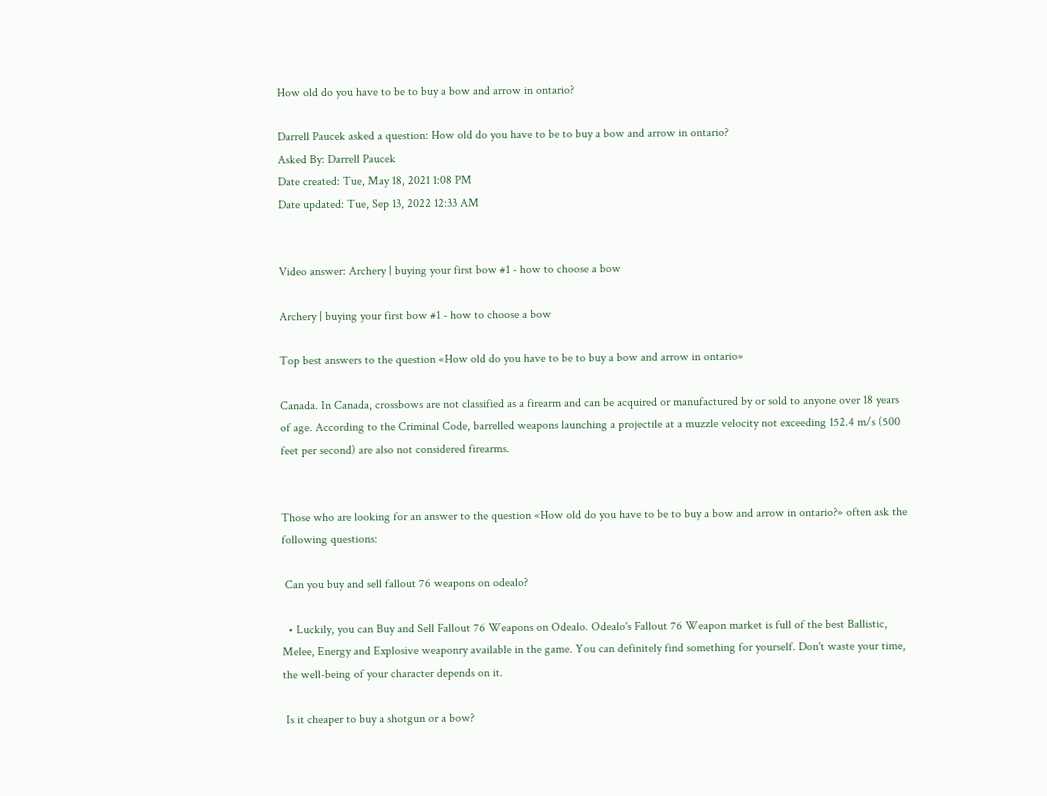How old do you have to be to buy a bow and arrow in ontario?

Darrell Paucek asked a question: How old do you have to be to buy a bow and arrow in ontario?
Asked By: Darrell Paucek
Date created: Tue, May 18, 2021 1:08 PM
Date updated: Tue, Sep 13, 2022 12:33 AM


Video answer: Archery | buying your first bow #1 - how to choose a bow

Archery | buying your first bow #1 - how to choose a bow

Top best answers to the question «How old do you have to be to buy a bow and arrow in ontario»

Canada. In Canada, crossbows are not classified as a firearm and can be acquired or manufactured by or sold to anyone over 18 years of age. According to the Criminal Code, barrelled weapons launching a projectile at a muzzle velocity not exceeding 152.4 m/s (500 feet per second) are also not considered firearms.


Those who are looking for an answer to the question «How old do you have to be to buy a bow and arrow in ontario?» often ask the following questions:

 Can you buy and sell fallout 76 weapons on odealo?

  • Luckily, you can Buy and Sell Fallout 76 Weapons on Odealo. Odealo's Fallout 76 Weapon market is full of the best Ballistic, Melee, Energy and Explosive weaponry available in the game. You can definitely find something for yourself. Don't waste your time, the well-being of your character depends on it.

 Is it cheaper to buy a shotgun or a bow?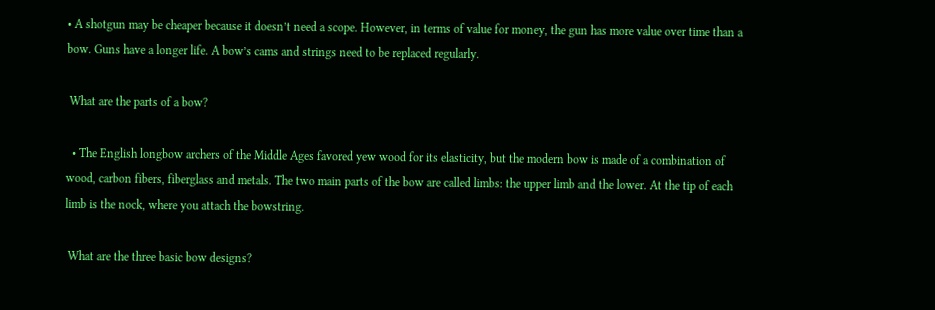• A shotgun may be cheaper because it doesn’t need a scope. However, in terms of value for money, the gun has more value over time than a bow. Guns have a longer life. A bow’s cams and strings need to be replaced regularly.

 What are the parts of a bow?

  • The English longbow archers of the Middle Ages favored yew wood for its elasticity, but the modern bow is made of a combination of wood, carbon fibers, fiberglass and metals. The two main parts of the bow are called limbs: the upper limb and the lower. At the tip of each limb is the nock, where you attach the bowstring.

 What are the three basic bow designs?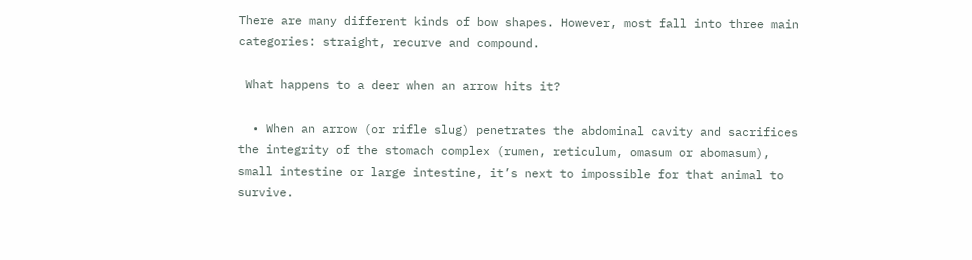There are many different kinds of bow shapes. However, most fall into three main categories: straight, recurve and compound.

 What happens to a deer when an arrow hits it?

  • When an arrow (or rifle slug) penetrates the abdominal cavity and sacrifices the integrity of the stomach complex (rumen, reticulum, omasum or abomasum), small intestine or large intestine, it’s next to impossible for that animal to survive.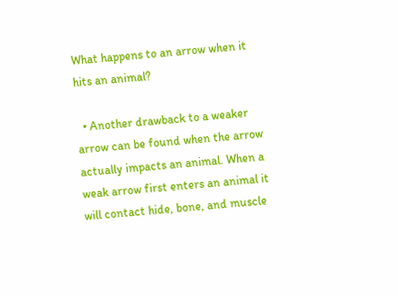What happens to an arrow when it hits an animal?

  • Another drawback to a weaker arrow can be found when the arrow actually impacts an animal. When a weak arrow first enters an animal it will contact hide, bone, and muscle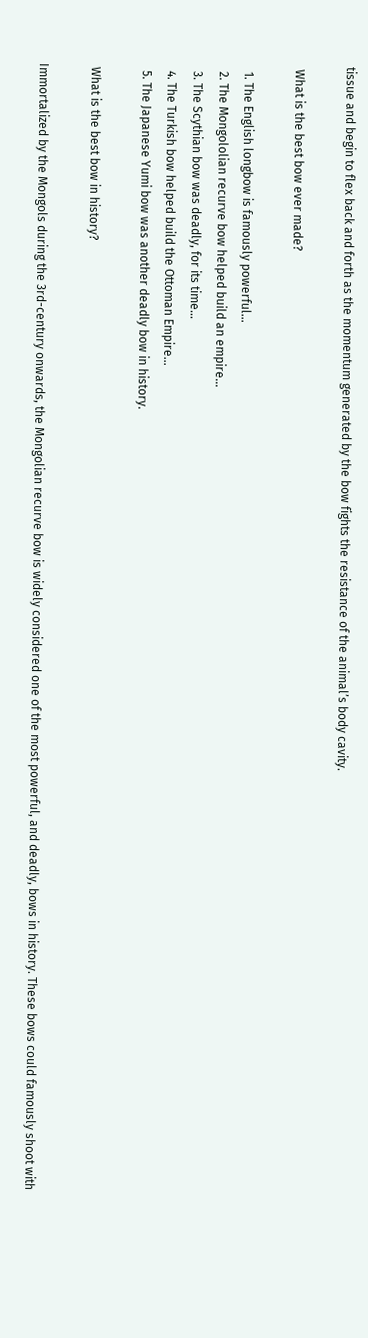tissue and begin to flex back and forth as the momentum generated by the bow fights the resistance of the animal’s body cavity.

 What is the best bow ever made?

  1. The English longbow is famously powerful…
  2. The Mongololian recurve bow helped build an empire…
  3. The Scythian bow was deadly, for its time…
  4. The Turkish bow helped build the Ottoman Empire…
  5. The Japanese Yumi bow was another deadly bow in history.

 What is the best bow in history?

Immortalized by the Mongols during the 3rd-century onwards, the Mongolian recurve bow is widely considered one of the most powerful, and deadly, bows in history. These bows could famously shoot with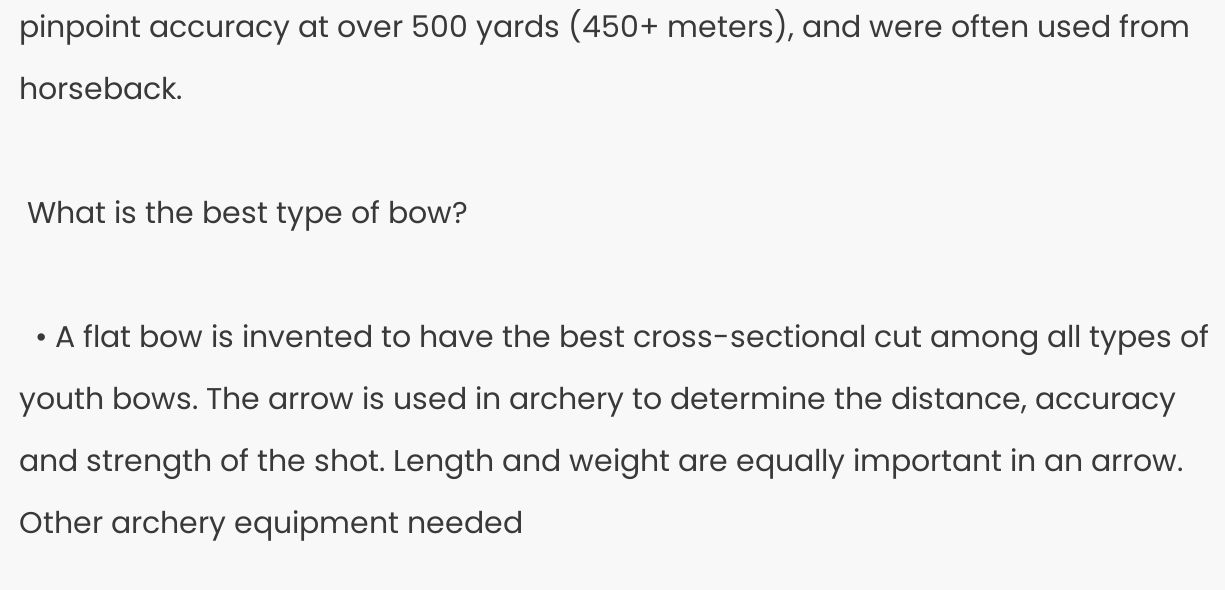pinpoint accuracy at over 500 yards (450+ meters), and were often used from horseback.

 What is the best type of bow?

  • A flat bow is invented to have the best cross-sectional cut among all types of youth bows. The arrow is used in archery to determine the distance, accuracy and strength of the shot. Length and weight are equally important in an arrow. Other archery equipment needed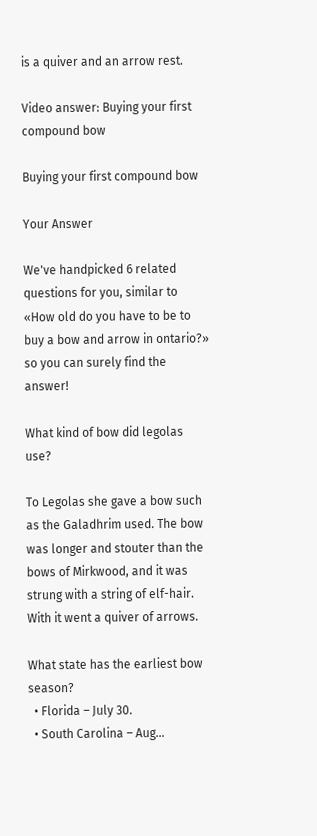is a quiver and an arrow rest.

Video answer: Buying your first compound bow

Buying your first compound bow

Your Answer

We've handpicked 6 related questions for you, similar to «How old do you have to be to buy a bow and arrow in ontario?» so you can surely find the answer!

What kind of bow did legolas use?

To Legolas she gave a bow such as the Galadhrim used. The bow was longer and stouter than the bows of Mirkwood, and it was strung with a string of elf-hair. With it went a quiver of arrows.

What state has the earliest bow season?
  • Florida – July 30.
  • South Carolina – Aug…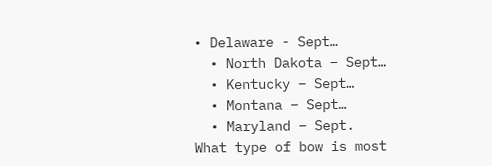• Delaware - Sept…
  • North Dakota – Sept…
  • Kentucky – Sept…
  • Montana – Sept…
  • Maryland – Sept.
What type of bow is most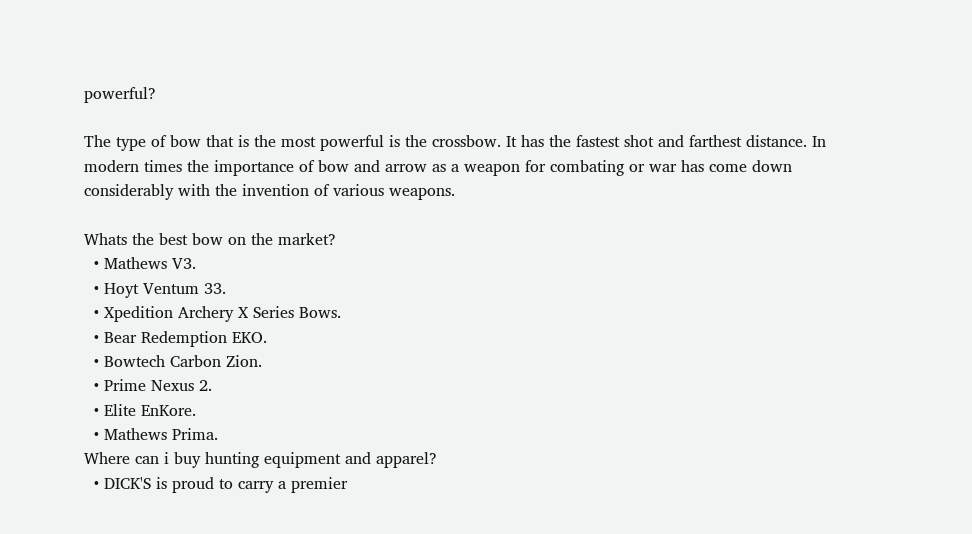powerful?

The type of bow that is the most powerful is the crossbow. It has the fastest shot and farthest distance. In modern times the importance of bow and arrow as a weapon for combating or war has come down considerably with the invention of various weapons.

Whats the best bow on the market?
  • Mathews V3.
  • Hoyt Ventum 33.
  • Xpedition Archery X Series Bows.
  • Bear Redemption EKO.
  • Bowtech Carbon Zion.
  • Prime Nexus 2.
  • Elite EnKore.
  • Mathews Prima.
Where can i buy hunting equipment and apparel?
  • DICK'S is proud to carry a premier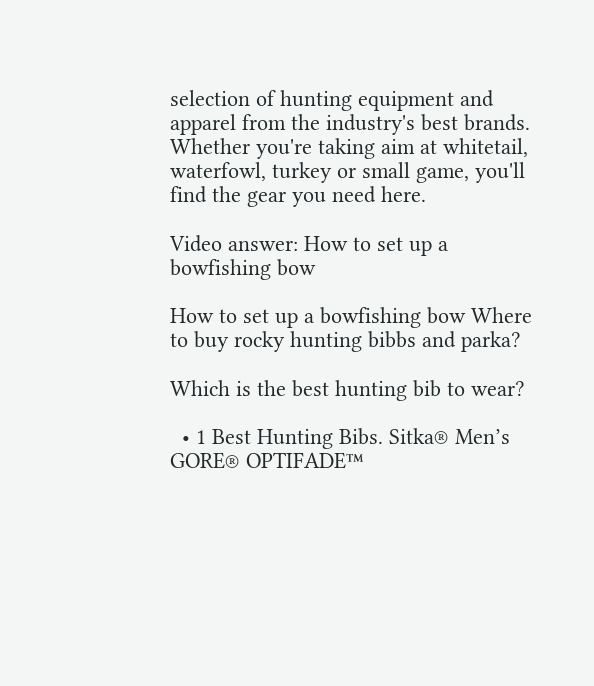selection of hunting equipment and apparel from the industry's best brands. Whether you're taking aim at whitetail, waterfowl, turkey or small game, you'll find the gear you need here.

Video answer: How to set up a bowfishing bow

How to set up a bowfishing bow Where to buy rocky hunting bibbs and parka?

Which is the best hunting bib to wear?

  • 1 Best Hunting Bibs. Sitka® Men’s GORE® OPTIFADE™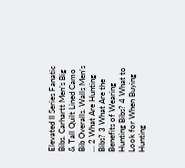Elevated II Series Fanatic Bibs. Carhartt Men’s Big & Tall Quilt Lined Camo Bib Overalls. Walls Men’s ... 2 What Are Hunting Bibs? 3 What Are the Benefits of Wearing Hunting Bibs? 4 What to Look for When Buying Hunting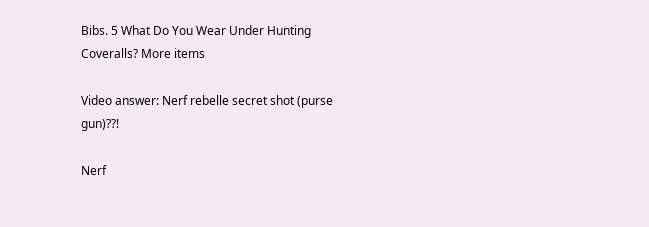Bibs. 5 What Do You Wear Under Hunting Coveralls? More items

Video answer: Nerf rebelle secret shot (purse gun)??!

Nerf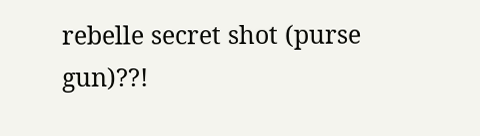rebelle secret shot (purse gun)??!